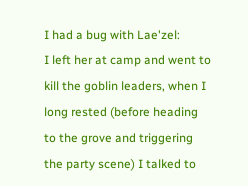I had a bug with Lae'zel:
I left her at camp and went to kill the goblin leaders, when I long rested (before heading to the grove and triggering the party scene) I talked to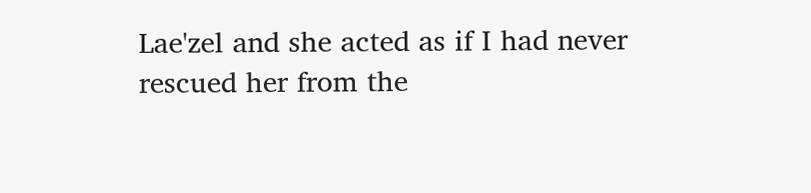Lae'zel and she acted as if I had never rescued her from the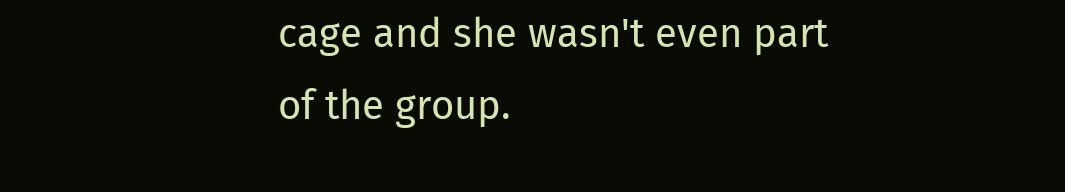cage and she wasn't even part of the group.